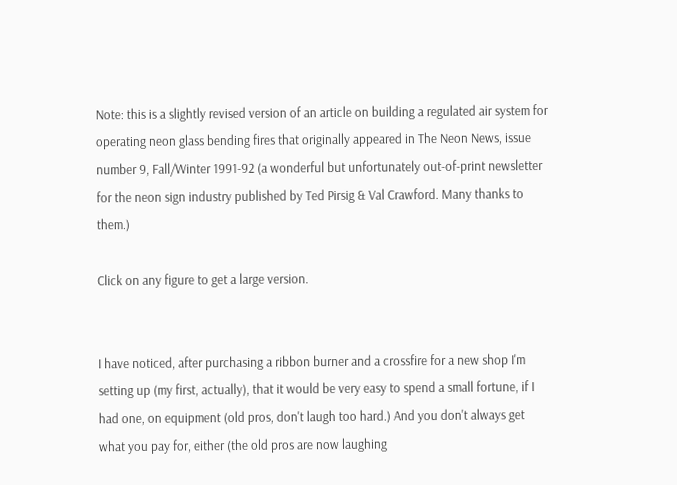Note: this is a slightly revised version of an article on building a regulated air system for operating neon glass bending fires that originally appeared in The Neon News, issue number 9, Fall/Winter 1991-92 (a wonderful but unfortunately out-of-print newsletter for the neon sign industry published by Ted Pirsig & Val Crawford. Many thanks to them.)

Click on any figure to get a large version.


I have noticed, after purchasing a ribbon burner and a crossfire for a new shop I'm setting up (my first, actually), that it would be very easy to spend a small fortune, if I had one, on equipment (old pros, don't laugh too hard.) And you don't always get what you pay for, either (the old pros are now laughing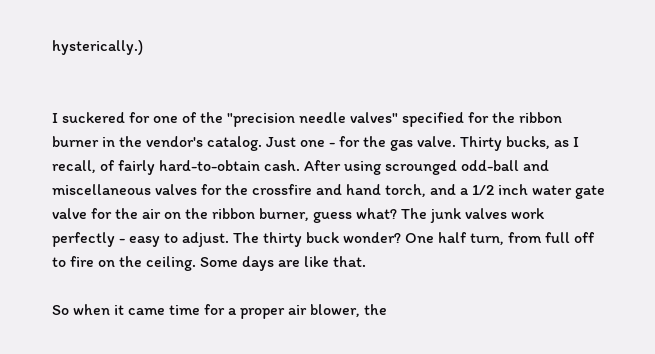hysterically.)


I suckered for one of the "precision needle valves" specified for the ribbon burner in the vendor's catalog. Just one - for the gas valve. Thirty bucks, as I recall, of fairly hard-to-obtain cash. After using scrounged odd-ball and miscellaneous valves for the crossfire and hand torch, and a 1/2 inch water gate valve for the air on the ribbon burner, guess what? The junk valves work perfectly - easy to adjust. The thirty buck wonder? One half turn, from full off to fire on the ceiling. Some days are like that.

So when it came time for a proper air blower, the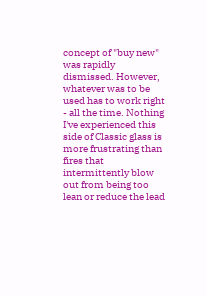concept of "buy new" was rapidly dismissed. However, whatever was to be used has to work right - all the time. Nothing I've experienced this side of Classic glass is more frustrating than fires that intermittently blow out from being too lean or reduce the lead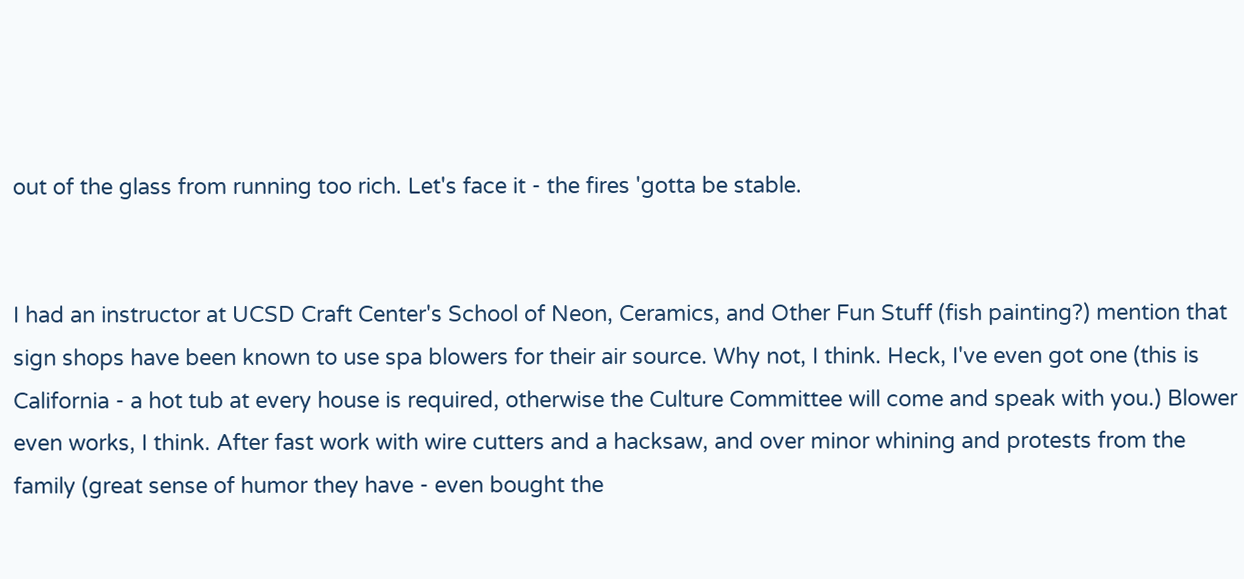out of the glass from running too rich. Let's face it - the fires 'gotta be stable.


I had an instructor at UCSD Craft Center's School of Neon, Ceramics, and Other Fun Stuff (fish painting?) mention that sign shops have been known to use spa blowers for their air source. Why not, I think. Heck, I've even got one (this is California - a hot tub at every house is required, otherwise the Culture Committee will come and speak with you.) Blower even works, I think. After fast work with wire cutters and a hacksaw, and over minor whining and protests from the family (great sense of humor they have - even bought the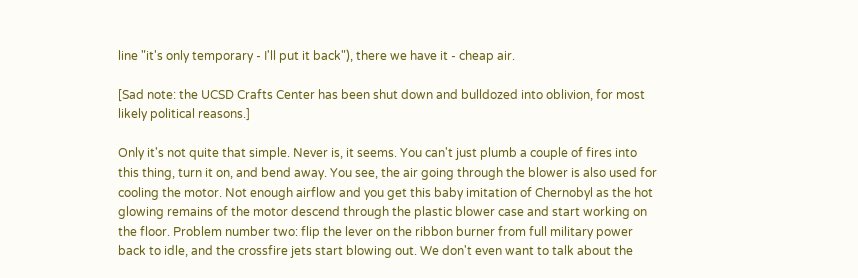line "it's only temporary - I'll put it back"), there we have it - cheap air.

[Sad note: the UCSD Crafts Center has been shut down and bulldozed into oblivion, for most likely political reasons.]

Only it's not quite that simple. Never is, it seems. You can't just plumb a couple of fires into this thing, turn it on, and bend away. You see, the air going through the blower is also used for cooling the motor. Not enough airflow and you get this baby imitation of Chernobyl as the hot glowing remains of the motor descend through the plastic blower case and start working on the floor. Problem number two: flip the lever on the ribbon burner from full military power back to idle, and the crossfire jets start blowing out. We don't even want to talk about the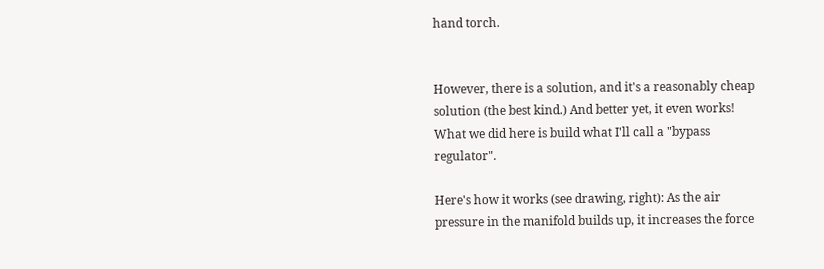hand torch.


However, there is a solution, and it's a reasonably cheap solution (the best kind.) And better yet, it even works! What we did here is build what I'll call a "bypass regulator".

Here's how it works (see drawing, right): As the air pressure in the manifold builds up, it increases the force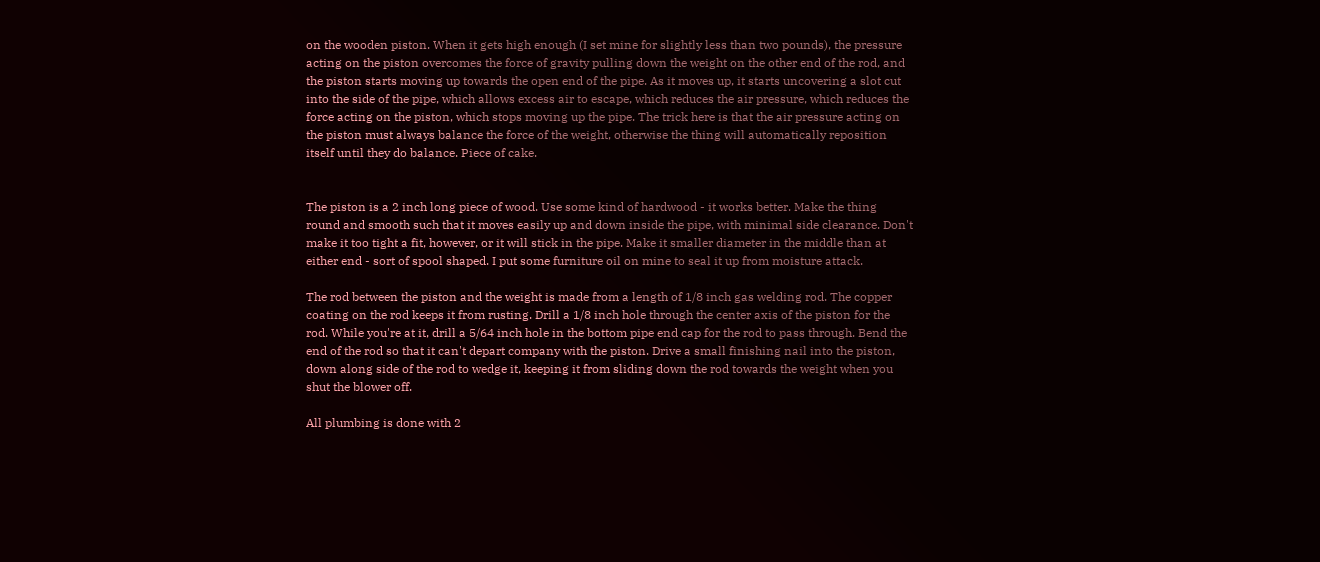on the wooden piston. When it gets high enough (I set mine for slightly less than two pounds), the pressure acting on the piston overcomes the force of gravity pulling down the weight on the other end of the rod, and the piston starts moving up towards the open end of the pipe. As it moves up, it starts uncovering a slot cut into the side of the pipe, which allows excess air to escape, which reduces the air pressure, which reduces the force acting on the piston, which stops moving up the pipe. The trick here is that the air pressure acting on the piston must always balance the force of the weight, otherwise the thing will automatically reposition itself until they do balance. Piece of cake.


The piston is a 2 inch long piece of wood. Use some kind of hardwood - it works better. Make the thing round and smooth such that it moves easily up and down inside the pipe, with minimal side clearance. Don't make it too tight a fit, however, or it will stick in the pipe. Make it smaller diameter in the middle than at either end - sort of spool shaped. I put some furniture oil on mine to seal it up from moisture attack.

The rod between the piston and the weight is made from a length of 1/8 inch gas welding rod. The copper coating on the rod keeps it from rusting. Drill a 1/8 inch hole through the center axis of the piston for the rod. While you're at it, drill a 5/64 inch hole in the bottom pipe end cap for the rod to pass through. Bend the end of the rod so that it can't depart company with the piston. Drive a small finishing nail into the piston, down along side of the rod to wedge it, keeping it from sliding down the rod towards the weight when you shut the blower off.

All plumbing is done with 2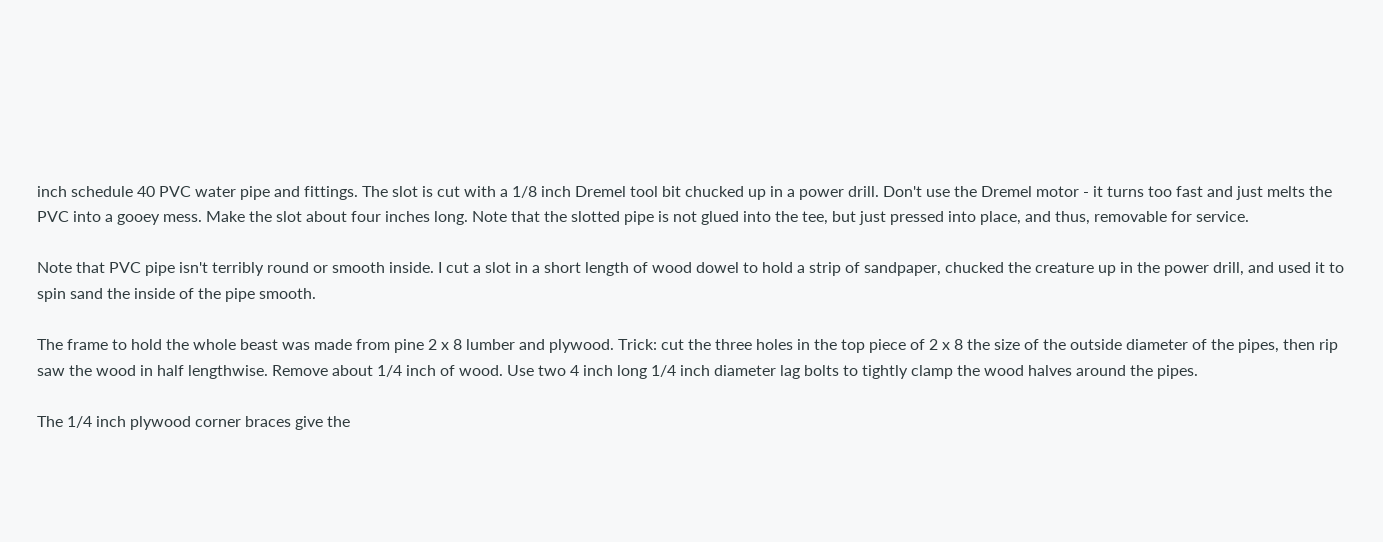inch schedule 40 PVC water pipe and fittings. The slot is cut with a 1/8 inch Dremel tool bit chucked up in a power drill. Don't use the Dremel motor - it turns too fast and just melts the PVC into a gooey mess. Make the slot about four inches long. Note that the slotted pipe is not glued into the tee, but just pressed into place, and thus, removable for service.

Note that PVC pipe isn't terribly round or smooth inside. I cut a slot in a short length of wood dowel to hold a strip of sandpaper, chucked the creature up in the power drill, and used it to spin sand the inside of the pipe smooth.

The frame to hold the whole beast was made from pine 2 x 8 lumber and plywood. Trick: cut the three holes in the top piece of 2 x 8 the size of the outside diameter of the pipes, then rip saw the wood in half lengthwise. Remove about 1/4 inch of wood. Use two 4 inch long 1/4 inch diameter lag bolts to tightly clamp the wood halves around the pipes.

The 1/4 inch plywood corner braces give the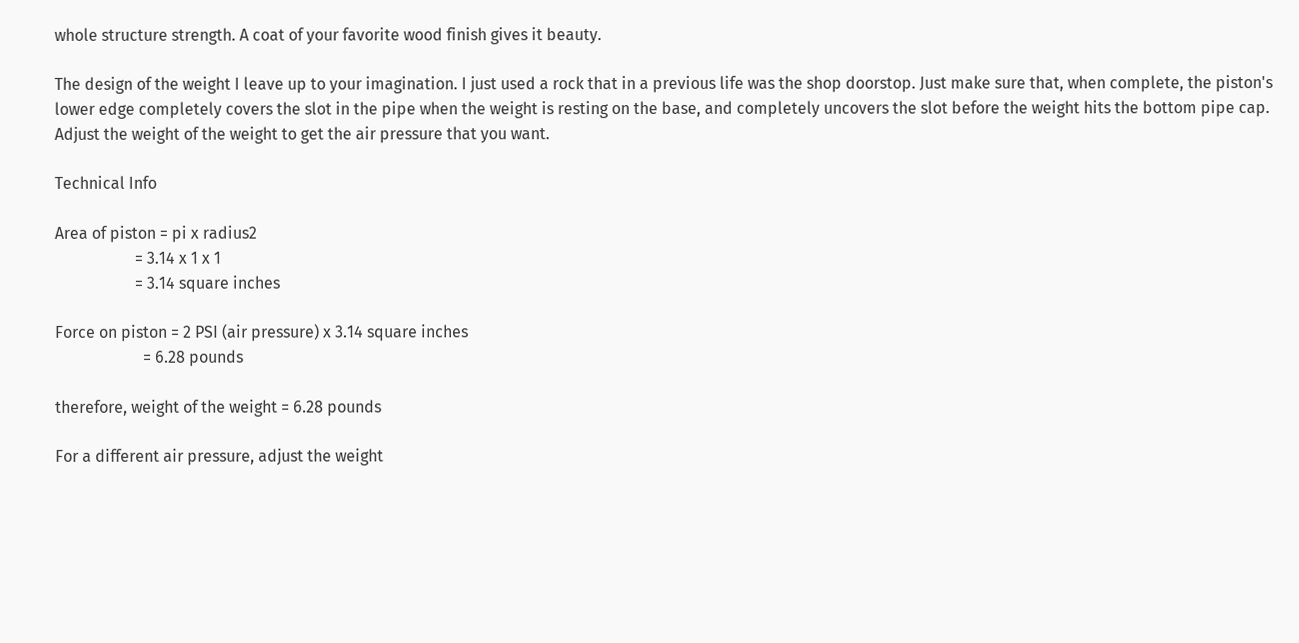whole structure strength. A coat of your favorite wood finish gives it beauty.

The design of the weight I leave up to your imagination. I just used a rock that in a previous life was the shop doorstop. Just make sure that, when complete, the piston's lower edge completely covers the slot in the pipe when the weight is resting on the base, and completely uncovers the slot before the weight hits the bottom pipe cap. Adjust the weight of the weight to get the air pressure that you want.

Technical Info

Area of piston = pi x radius2
                    = 3.14 x 1 x 1
                    = 3.14 square inches

Force on piston = 2 PSI (air pressure) x 3.14 square inches
                      = 6.28 pounds

therefore, weight of the weight = 6.28 pounds

For a different air pressure, adjust the weight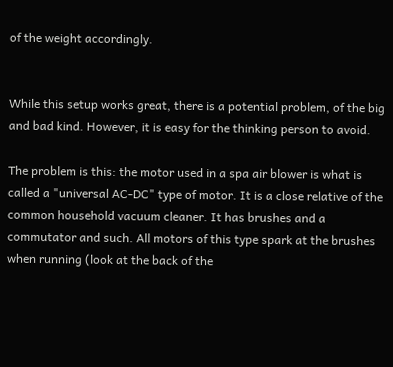of the weight accordingly.


While this setup works great, there is a potential problem, of the big and bad kind. However, it is easy for the thinking person to avoid.

The problem is this: the motor used in a spa air blower is what is called a "universal AC-DC" type of motor. It is a close relative of the common household vacuum cleaner. It has brushes and a commutator and such. All motors of this type spark at the brushes when running (look at the back of the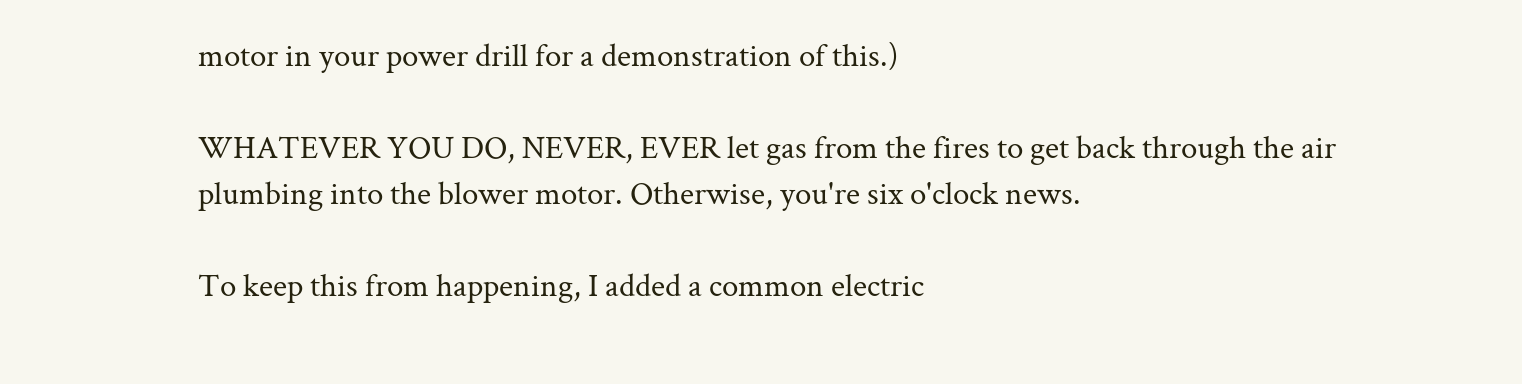motor in your power drill for a demonstration of this.)

WHATEVER YOU DO, NEVER, EVER let gas from the fires to get back through the air plumbing into the blower motor. Otherwise, you're six o'clock news.

To keep this from happening, I added a common electric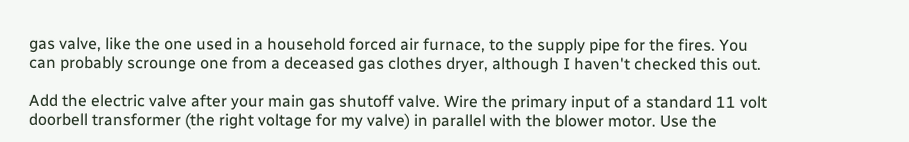gas valve, like the one used in a household forced air furnace, to the supply pipe for the fires. You can probably scrounge one from a deceased gas clothes dryer, although I haven't checked this out.

Add the electric valve after your main gas shutoff valve. Wire the primary input of a standard 11 volt doorbell transformer (the right voltage for my valve) in parallel with the blower motor. Use the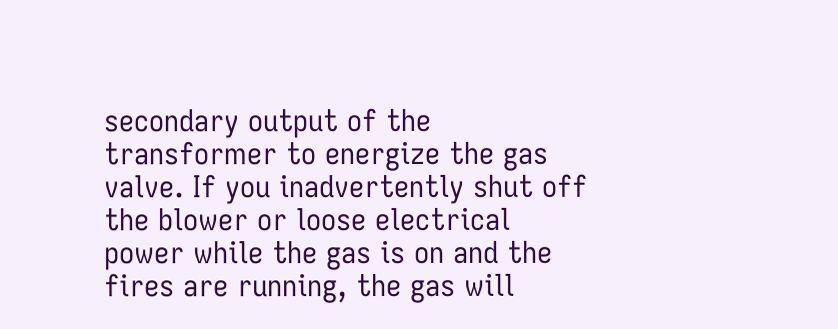secondary output of the transformer to energize the gas valve. If you inadvertently shut off the blower or loose electrical power while the gas is on and the fires are running, the gas will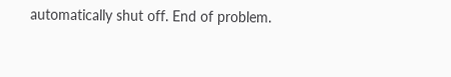automatically shut off. End of problem.